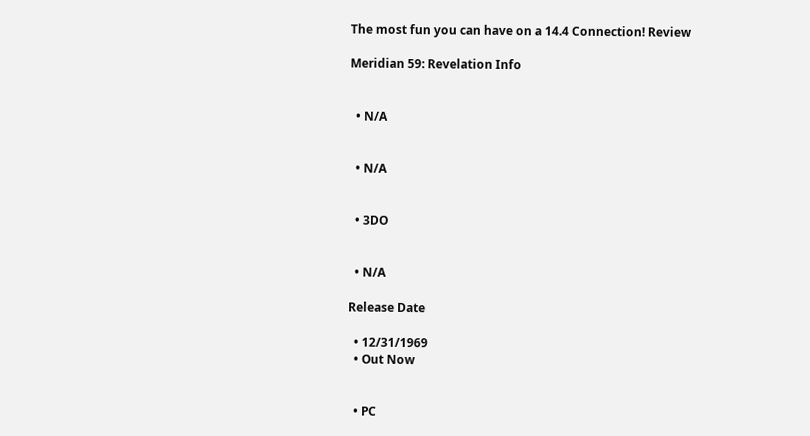The most fun you can have on a 14.4 Connection! Review

Meridian 59: Revelation Info


  • N/A


  • N/A


  • 3DO


  • N/A

Release Date

  • 12/31/1969
  • Out Now


  • PC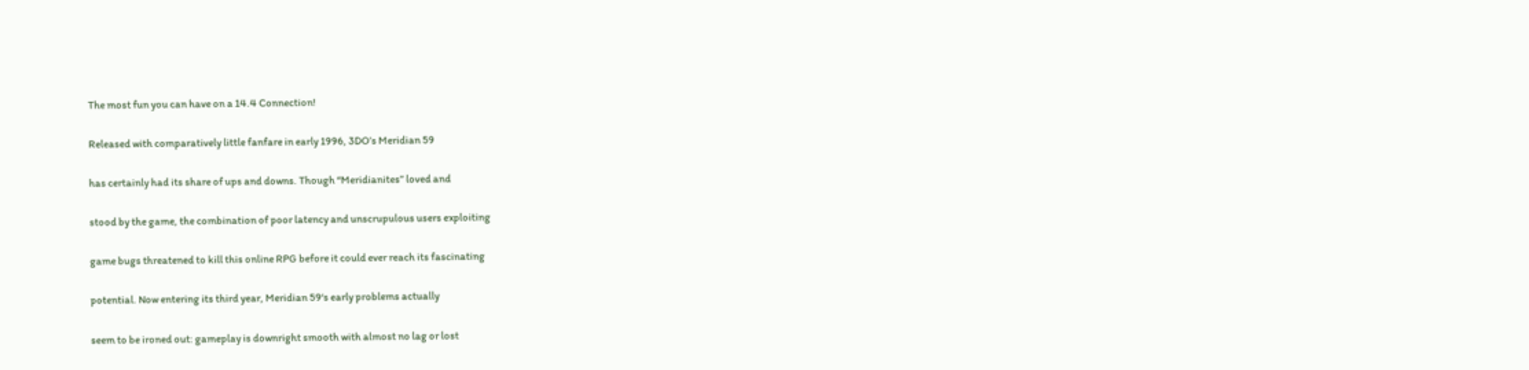The most fun you can have on a 14.4 Connection!

Released with comparatively little fanfare in early 1996, 3DO’s Meridian 59

has certainly had its share of ups and downs. Though “Meridianites” loved and

stood by the game, the combination of poor latency and unscrupulous users exploiting

game bugs threatened to kill this online RPG before it could ever reach its fascinating

potential. Now entering its third year, Meridian 59‘s early problems actually

seem to be ironed out: gameplay is downright smooth with almost no lag or lost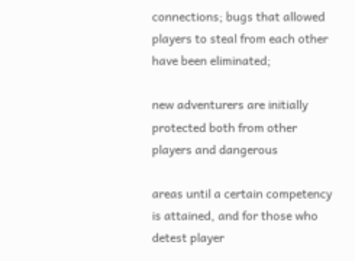connections; bugs that allowed players to steal from each other have been eliminated;

new adventurers are initially protected both from other players and dangerous

areas until a certain competency is attained, and for those who detest player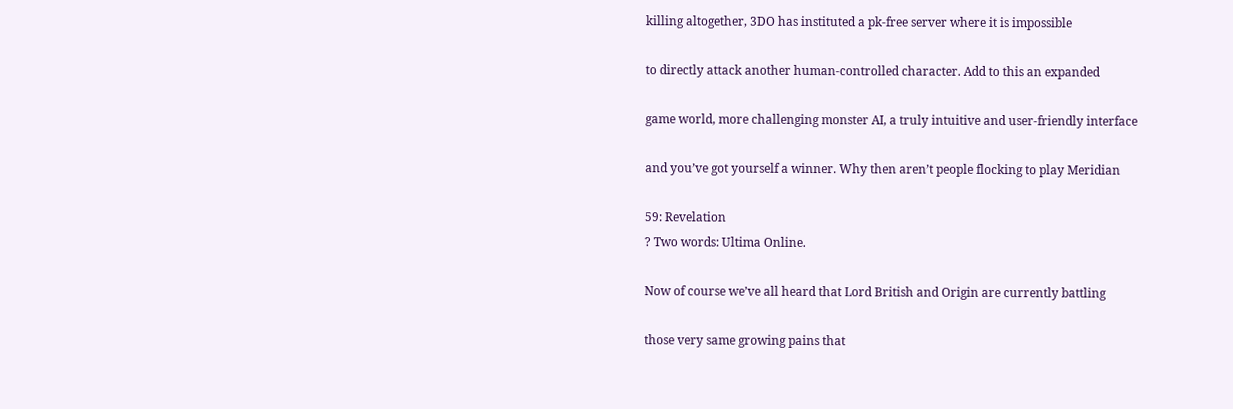killing altogether, 3DO has instituted a pk-free server where it is impossible

to directly attack another human-controlled character. Add to this an expanded

game world, more challenging monster AI, a truly intuitive and user-friendly interface

and you’ve got yourself a winner. Why then aren’t people flocking to play Meridian

59: Revelation
? Two words: Ultima Online.

Now of course we’ve all heard that Lord British and Origin are currently battling

those very same growing pains that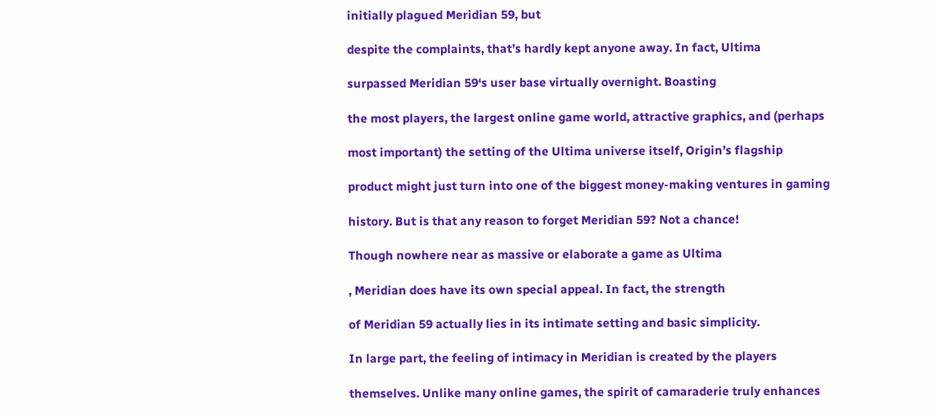initially plagued Meridian 59, but

despite the complaints, that’s hardly kept anyone away. In fact, Ultima

surpassed Meridian 59‘s user base virtually overnight. Boasting

the most players, the largest online game world, attractive graphics, and (perhaps

most important) the setting of the Ultima universe itself, Origin’s flagship

product might just turn into one of the biggest money-making ventures in gaming

history. But is that any reason to forget Meridian 59? Not a chance!

Though nowhere near as massive or elaborate a game as Ultima

, Meridian does have its own special appeal. In fact, the strength

of Meridian 59 actually lies in its intimate setting and basic simplicity.

In large part, the feeling of intimacy in Meridian is created by the players

themselves. Unlike many online games, the spirit of camaraderie truly enhances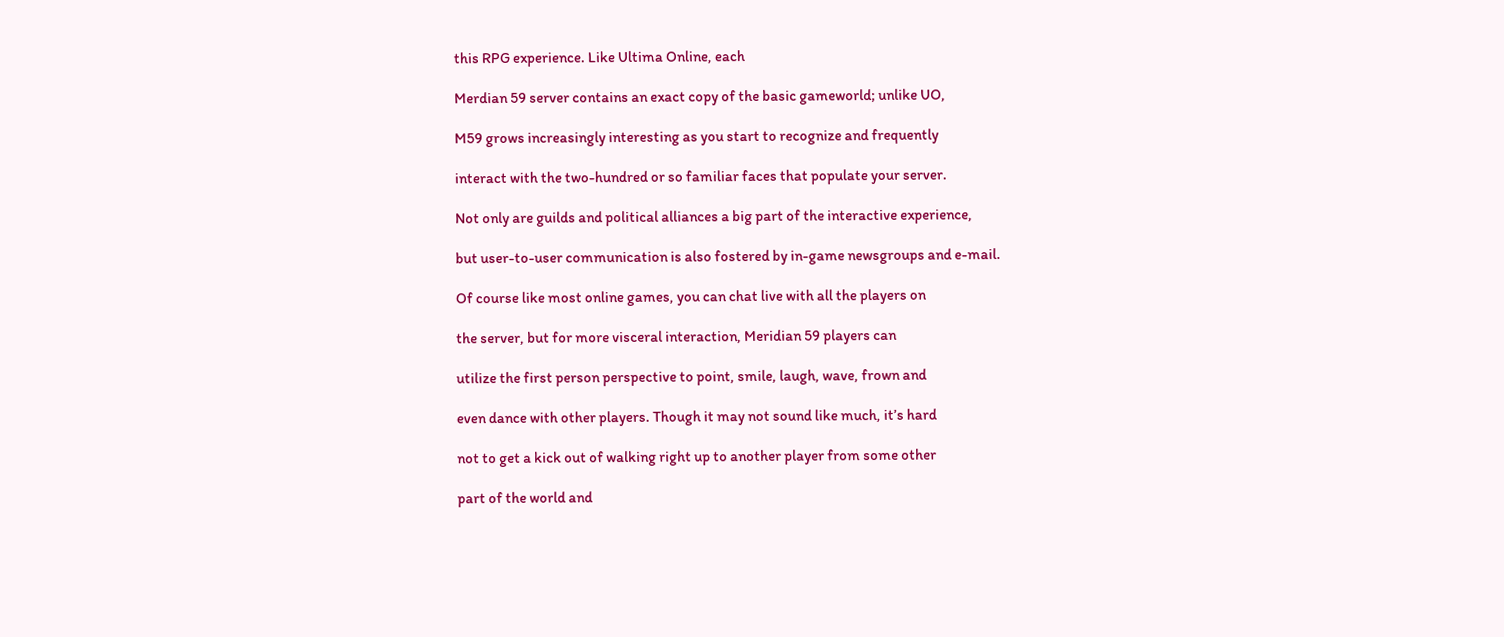this RPG experience. Like Ultima Online, each

Merdian 59 server contains an exact copy of the basic gameworld; unlike UO,

M59 grows increasingly interesting as you start to recognize and frequently

interact with the two-hundred or so familiar faces that populate your server.

Not only are guilds and political alliances a big part of the interactive experience,

but user-to-user communication is also fostered by in-game newsgroups and e-mail.

Of course like most online games, you can chat live with all the players on

the server, but for more visceral interaction, Meridian 59 players can

utilize the first person perspective to point, smile, laugh, wave, frown and

even dance with other players. Though it may not sound like much, it’s hard

not to get a kick out of walking right up to another player from some other

part of the world and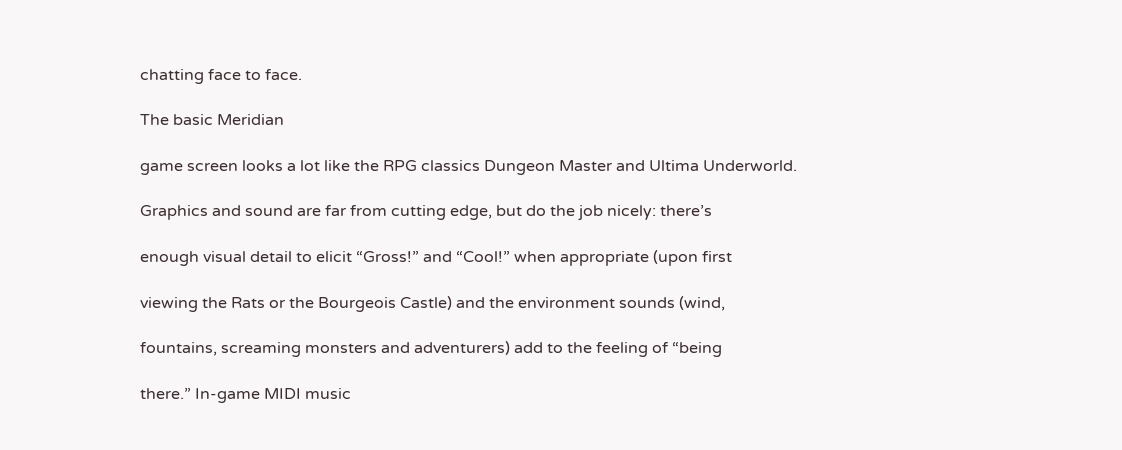chatting face to face.

The basic Meridian

game screen looks a lot like the RPG classics Dungeon Master and Ultima Underworld.

Graphics and sound are far from cutting edge, but do the job nicely: there’s

enough visual detail to elicit “Gross!” and “Cool!” when appropriate (upon first

viewing the Rats or the Bourgeois Castle) and the environment sounds (wind,

fountains, screaming monsters and adventurers) add to the feeling of “being

there.” In-game MIDI music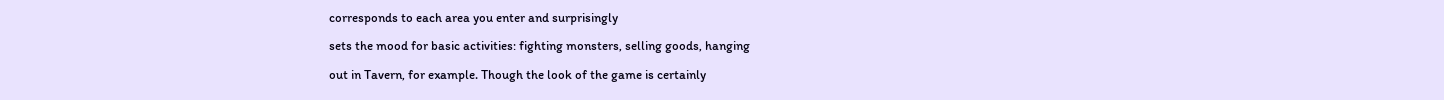corresponds to each area you enter and surprisingly

sets the mood for basic activities: fighting monsters, selling goods, hanging

out in Tavern, for example. Though the look of the game is certainly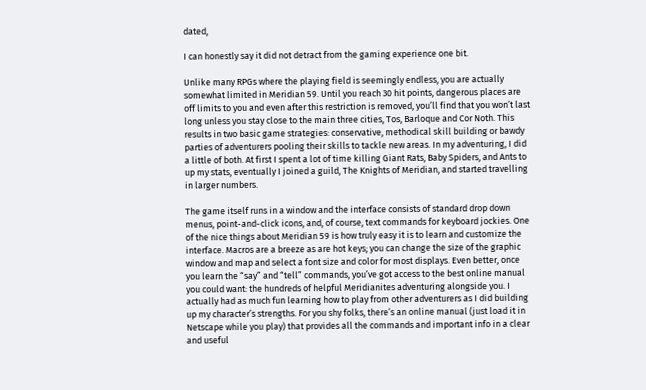dated,

I can honestly say it did not detract from the gaming experience one bit.

Unlike many RPGs where the playing field is seemingly endless, you are actually somewhat limited in Meridian 59. Until you reach 30 hit points, dangerous places are off limits to you and even after this restriction is removed, you’ll find that you won’t last long unless you stay close to the main three cities, Tos, Barloque and Cor Noth. This results in two basic game strategies: conservative, methodical skill building or bawdy parties of adventurers pooling their skills to tackle new areas. In my adventuring, I did a little of both. At first I spent a lot of time killing Giant Rats, Baby Spiders, and Ants to up my stats, eventually I joined a guild, The Knights of Meridian, and started travelling in larger numbers.

The game itself runs in a window and the interface consists of standard drop down menus, point-and-click icons, and, of course, text commands for keyboard jockies. One of the nice things about Meridian 59 is how truly easy it is to learn and customize the interface. Macros are a breeze as are hot keys; you can change the size of the graphic window and map and select a font size and color for most displays. Even better, once you learn the “say” and “tell” commands, you’ve got access to the best online manual you could want: the hundreds of helpful Meridianites adventuring alongside you. I actually had as much fun learning how to play from other adventurers as I did building up my character’s strengths. For you shy folks, there’s an online manual (just load it in Netscape while you play) that provides all the commands and important info in a clear and useful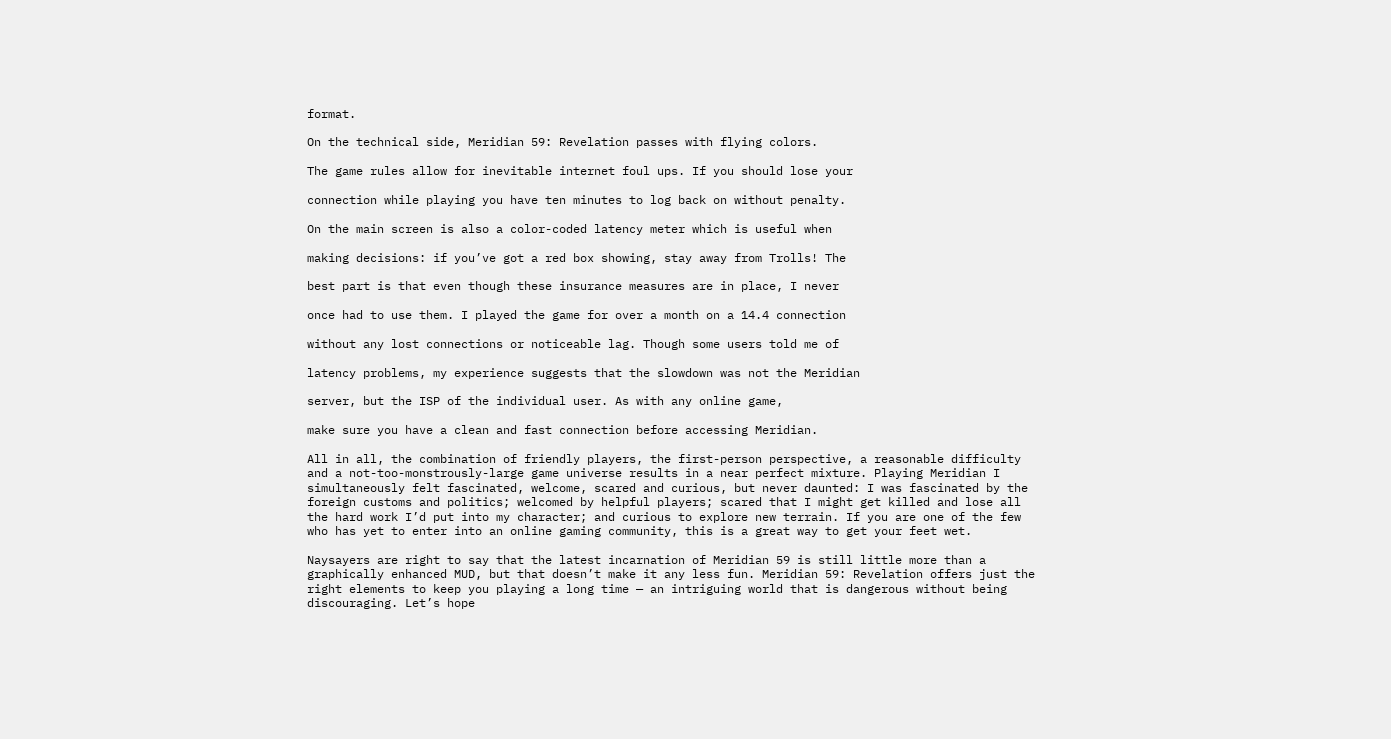format.

On the technical side, Meridian 59: Revelation passes with flying colors.

The game rules allow for inevitable internet foul ups. If you should lose your

connection while playing you have ten minutes to log back on without penalty.

On the main screen is also a color-coded latency meter which is useful when

making decisions: if you’ve got a red box showing, stay away from Trolls! The

best part is that even though these insurance measures are in place, I never

once had to use them. I played the game for over a month on a 14.4 connection

without any lost connections or noticeable lag. Though some users told me of

latency problems, my experience suggests that the slowdown was not the Meridian

server, but the ISP of the individual user. As with any online game,

make sure you have a clean and fast connection before accessing Meridian.

All in all, the combination of friendly players, the first-person perspective, a reasonable difficulty and a not-too-monstrously-large game universe results in a near perfect mixture. Playing Meridian I simultaneously felt fascinated, welcome, scared and curious, but never daunted: I was fascinated by the foreign customs and politics; welcomed by helpful players; scared that I might get killed and lose all the hard work I’d put into my character; and curious to explore new terrain. If you are one of the few who has yet to enter into an online gaming community, this is a great way to get your feet wet.

Naysayers are right to say that the latest incarnation of Meridian 59 is still little more than a graphically enhanced MUD, but that doesn’t make it any less fun. Meridian 59: Revelation offers just the right elements to keep you playing a long time — an intriguing world that is dangerous without being discouraging. Let’s hope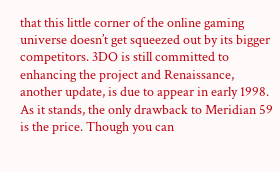that this little corner of the online gaming universe doesn’t get squeezed out by its bigger competitors. 3DO is still committed to enhancing the project and Renaissance, another update, is due to appear in early 1998. As it stands, the only drawback to Meridian 59 is the price. Though you can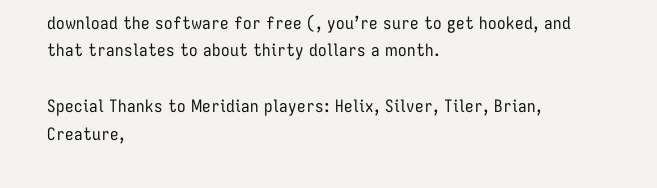download the software for free (, you’re sure to get hooked, and that translates to about thirty dollars a month.

Special Thanks to Meridian players: Helix, Silver, Tiler, Brian, Creature,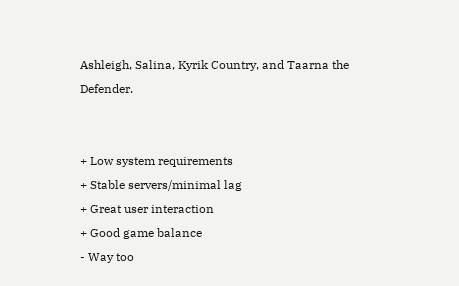Ashleigh, Salina, Kyrik Country, and Taarna the Defender.


+ Low system requirements
+ Stable servers/minimal lag
+ Great user interaction
+ Good game balance
- Way too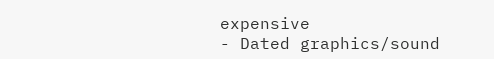expensive
- Dated graphics/sound